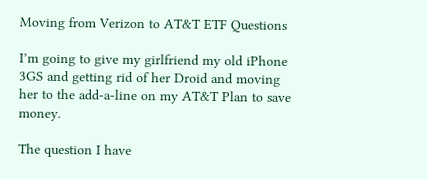Moving from Verizon to AT&T ETF Questions

I’m going to give my girlfriend my old iPhone 3GS and getting rid of her Droid and moving her to the add-a-line on my AT&T Plan to save money.

The question I have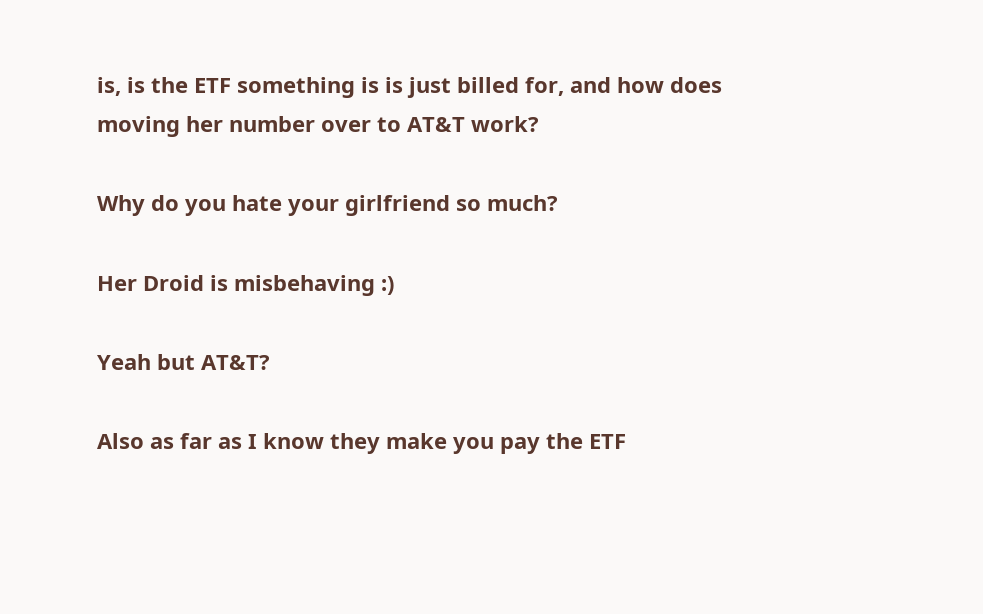is, is the ETF something is is just billed for, and how does moving her number over to AT&T work?

Why do you hate your girlfriend so much?

Her Droid is misbehaving :)

Yeah but AT&T?

Also as far as I know they make you pay the ETF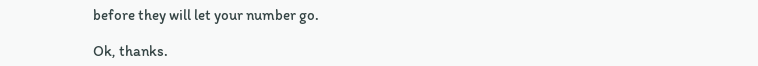before they will let your number go.

Ok, thanks.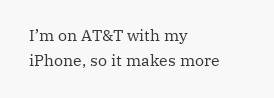I’m on AT&T with my iPhone, so it makes more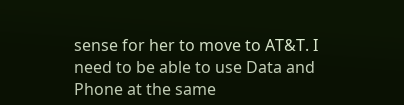sense for her to move to AT&T. I need to be able to use Data and Phone at the same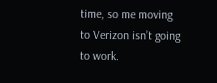time, so me moving to Verizon isn’t going to work.